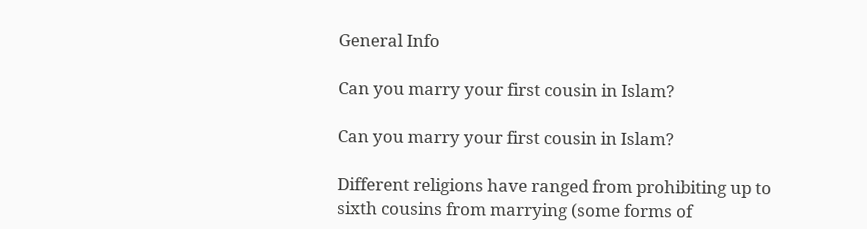General Info

Can you marry your first cousin in Islam?

Can you marry your first cousin in Islam?

Different religions have ranged from prohibiting up to sixth cousins from marrying (some forms of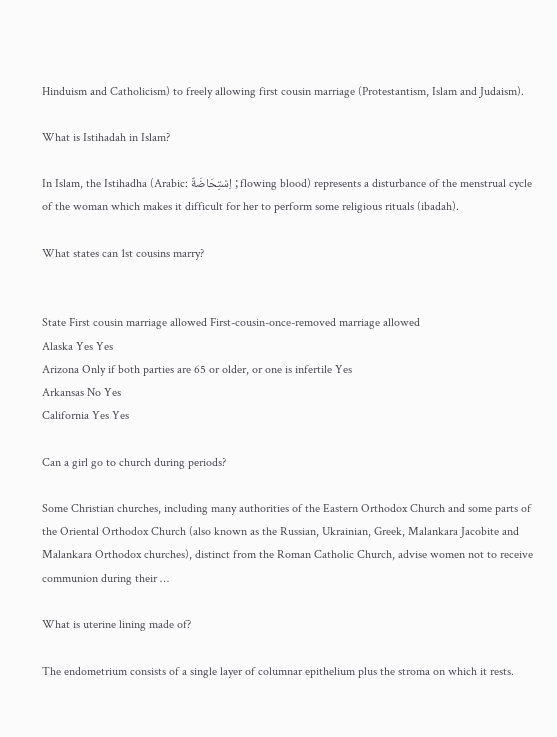Hinduism and Catholicism) to freely allowing first cousin marriage (Protestantism, Islam and Judaism).

What is Istihadah in Islam?

In Islam, the Istihadha (Arabic: اِسْتِحَاضَةٌ ; flowing blood) represents a disturbance of the menstrual cycle of the woman which makes it difficult for her to perform some religious rituals (ibadah).

What states can 1st cousins marry?


State First cousin marriage allowed First-cousin-once-removed marriage allowed
Alaska Yes Yes
Arizona Only if both parties are 65 or older, or one is infertile Yes
Arkansas No Yes
California Yes Yes

Can a girl go to church during periods?

Some Christian churches, including many authorities of the Eastern Orthodox Church and some parts of the Oriental Orthodox Church (also known as the Russian, Ukrainian, Greek, Malankara Jacobite and Malankara Orthodox churches), distinct from the Roman Catholic Church, advise women not to receive communion during their …

What is uterine lining made of?

The endometrium consists of a single layer of columnar epithelium plus the stroma on which it rests.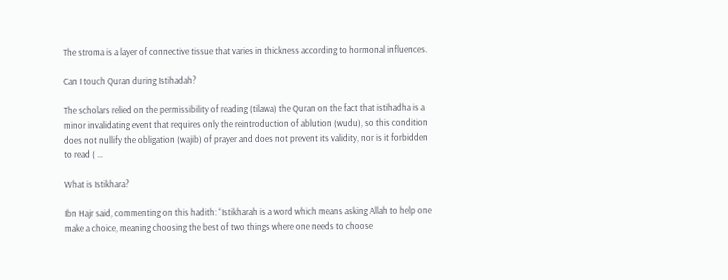The stroma is a layer of connective tissue that varies in thickness according to hormonal influences.

Can I touch Quran during Istihadah?

The scholars relied on the permissibility of reading (tilawa) the Quran on the fact that istihadha is a minor invalidating event that requires only the reintroduction of ablution (wudu), so this condition does not nullify the obligation (wajib) of prayer and does not prevent its validity, nor is it forbidden to read ( …

What is Istikhara?

Ibn Hajr said, commenting on this hadith: “Istikharah is a word which means asking Allah to help one make a choice, meaning choosing the best of two things where one needs to choose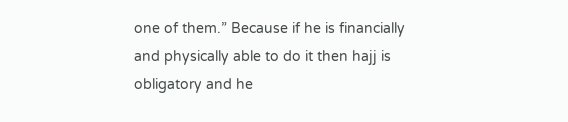one of them.” Because if he is financially and physically able to do it then hajj is obligatory and he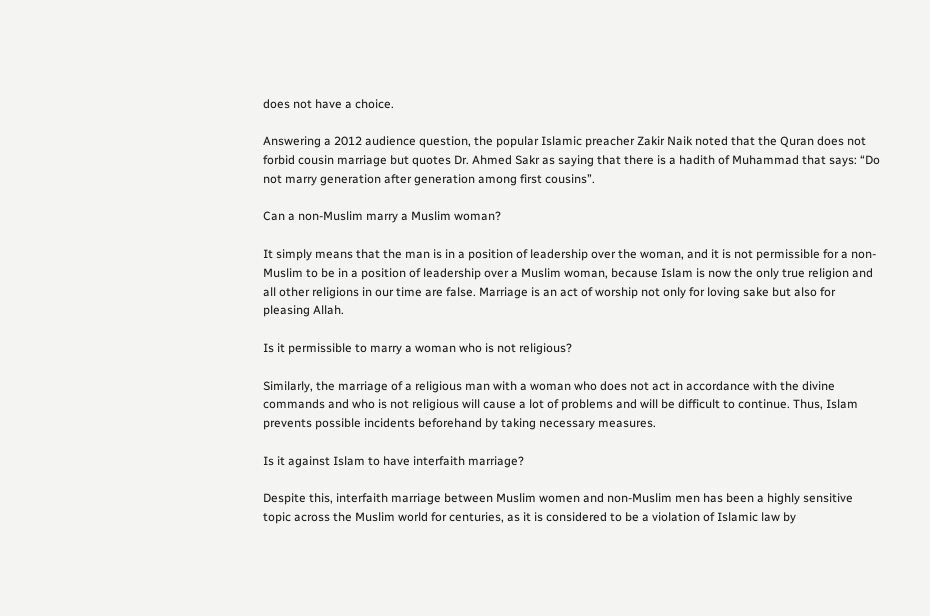does not have a choice.

Answering a 2012 audience question, the popular Islamic preacher Zakir Naik noted that the Quran does not forbid cousin marriage but quotes Dr. Ahmed Sakr as saying that there is a hadith of Muhammad that says: “Do not marry generation after generation among first cousins”.

Can a non-Muslim marry a Muslim woman?

It simply means that the man is in a position of leadership over the woman, and it is not permissible for a non-Muslim to be in a position of leadership over a Muslim woman, because Islam is now the only true religion and all other religions in our time are false. Marriage is an act of worship not only for loving sake but also for pleasing Allah.

Is it permissible to marry a woman who is not religious?

Similarly, the marriage of a religious man with a woman who does not act in accordance with the divine commands and who is not religious will cause a lot of problems and will be difficult to continue. Thus, Islam prevents possible incidents beforehand by taking necessary measures.

Is it against Islam to have interfaith marriage?

Despite this, interfaith marriage between Muslim women and non-Muslim men has been a highly sensitive topic across the Muslim world for centuries, as it is considered to be a violation of Islamic law by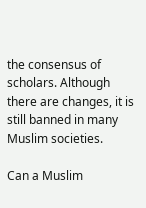the consensus of scholars. Although there are changes, it is still banned in many Muslim societies.

Can a Muslim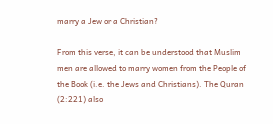marry a Jew or a Christian?

From this verse, it can be understood that Muslim men are allowed to marry women from the People of the Book (i.e. the Jews and Christians). The Quran (2:221) also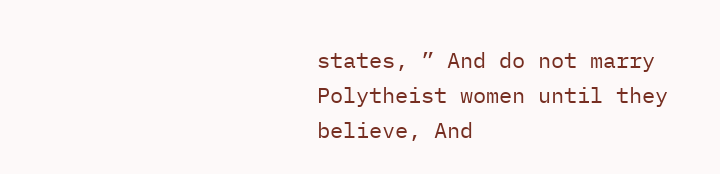states, ” And do not marry Polytheist women until they believe, And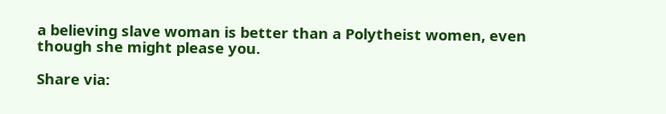a believing slave woman is better than a Polytheist women, even though she might please you.

Share via: